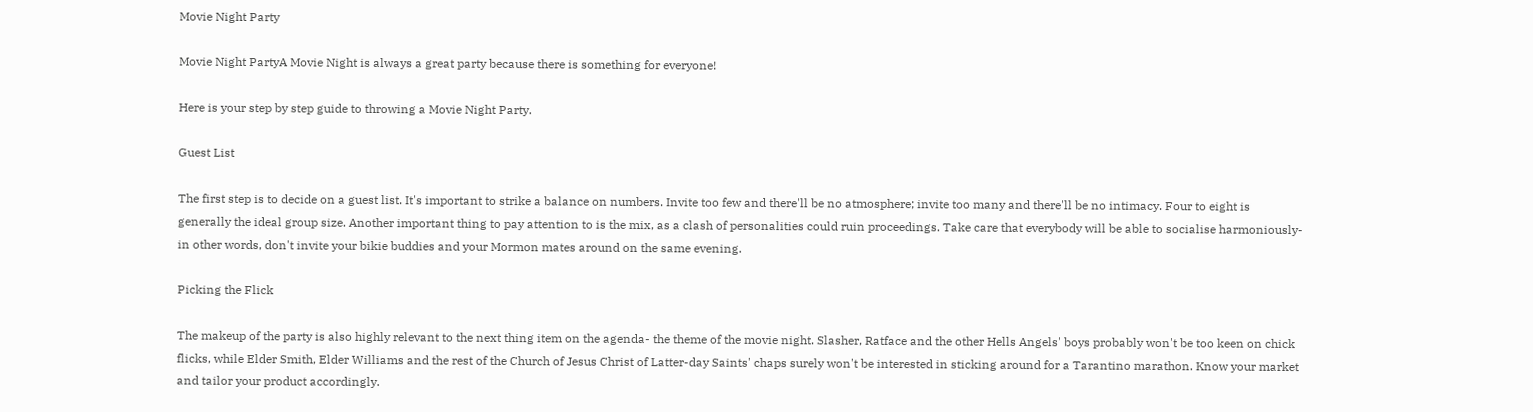Movie Night Party

Movie Night PartyA Movie Night is always a great party because there is something for everyone!

Here is your step by step guide to throwing a Movie Night Party.

Guest List

The first step is to decide on a guest list. It's important to strike a balance on numbers. Invite too few and there'll be no atmosphere; invite too many and there'll be no intimacy. Four to eight is generally the ideal group size. Another important thing to pay attention to is the mix, as a clash of personalities could ruin proceedings. Take care that everybody will be able to socialise harmoniously- in other words, don't invite your bikie buddies and your Mormon mates around on the same evening.

Picking the Flick

The makeup of the party is also highly relevant to the next thing item on the agenda- the theme of the movie night. Slasher, Ratface and the other Hells Angels' boys probably won't be too keen on chick flicks, while Elder Smith, Elder Williams and the rest of the Church of Jesus Christ of Latter-day Saints' chaps surely won't be interested in sticking around for a Tarantino marathon. Know your market and tailor your product accordingly.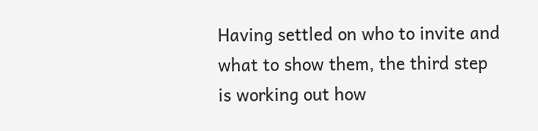Having settled on who to invite and what to show them, the third step is working out how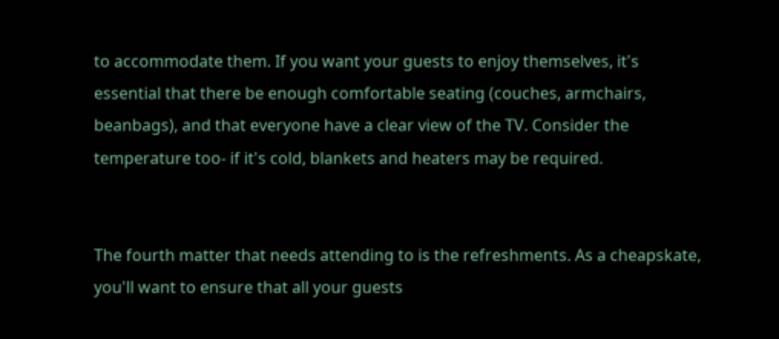to accommodate them. If you want your guests to enjoy themselves, it's essential that there be enough comfortable seating (couches, armchairs, beanbags), and that everyone have a clear view of the TV. Consider the temperature too- if it's cold, blankets and heaters may be required.


The fourth matter that needs attending to is the refreshments. As a cheapskate, you'll want to ensure that all your guests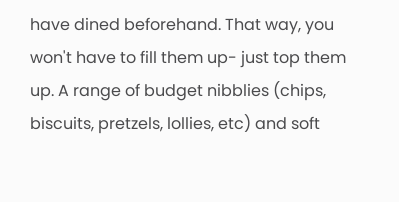have dined beforehand. That way, you won't have to fill them up- just top them up. A range of budget nibblies (chips, biscuits, pretzels, lollies, etc) and soft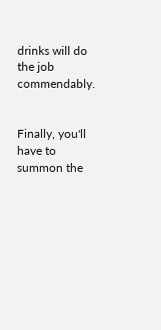drinks will do the job commendably.


Finally, you'll have to summon the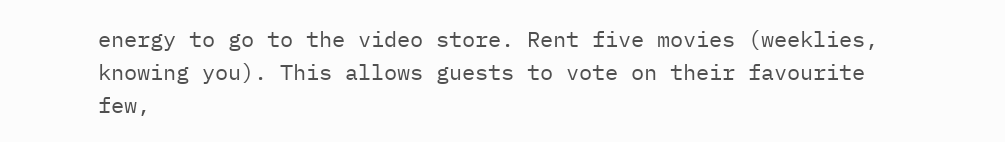energy to go to the video store. Rent five movies (weeklies, knowing you). This allows guests to vote on their favourite few,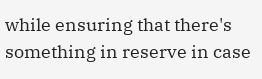while ensuring that there's something in reserve in case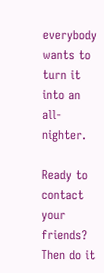everybody wants to turn it into an all-nighter.

Ready to contact your friends? Then do it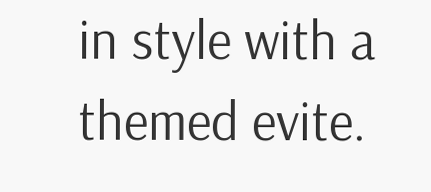in style with a themed evite.